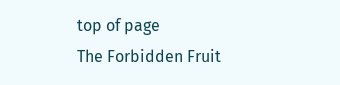top of page
The Forbidden Fruit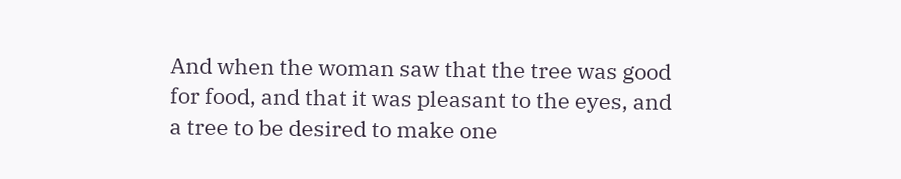And when the woman saw that the tree was good for food, and that it was pleasant to the eyes, and a tree to be desired to make one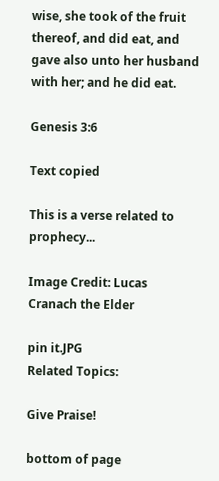wise, she took of the fruit thereof, and did eat, and gave also unto her husband with her; and he did eat.

Genesis 3:6

Text copied

This is a verse related to prophecy...

Image Credit: Lucas Cranach the Elder

pin it.JPG
Related Topics:

Give Praise!

bottom of page